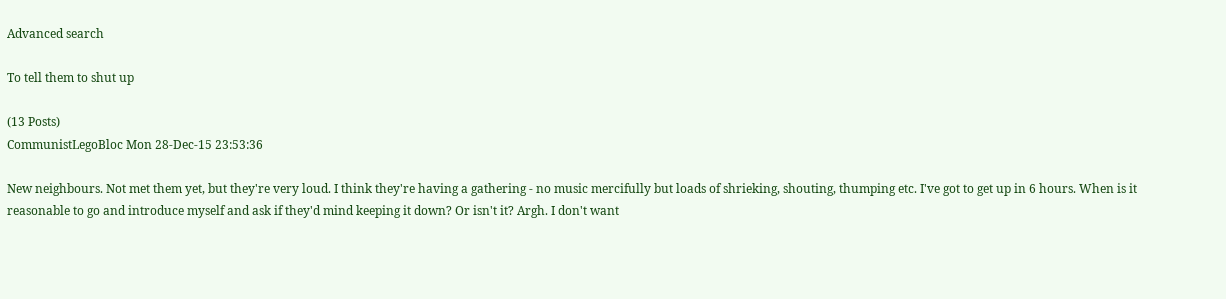Advanced search

To tell them to shut up

(13 Posts)
CommunistLegoBloc Mon 28-Dec-15 23:53:36

New neighbours. Not met them yet, but they're very loud. I think they're having a gathering - no music mercifully but loads of shrieking, shouting, thumping etc. I've got to get up in 6 hours. When is it reasonable to go and introduce myself and ask if they'd mind keeping it down? Or isn't it? Argh. I don't want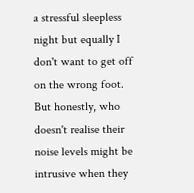a stressful sleepless night but equally I don't want to get off on the wrong foot. But honestly, who doesn't realise their noise levels might be intrusive when they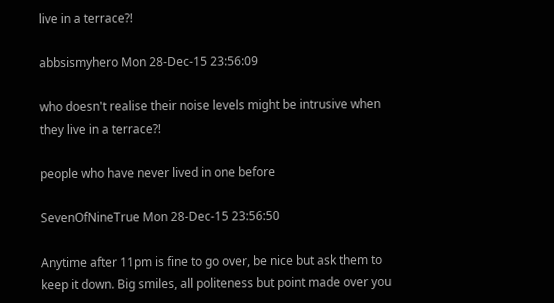live in a terrace?!

abbsismyhero Mon 28-Dec-15 23:56:09

who doesn't realise their noise levels might be intrusive when they live in a terrace?!

people who have never lived in one before

SevenOfNineTrue Mon 28-Dec-15 23:56:50

Anytime after 11pm is fine to go over, be nice but ask them to keep it down. Big smiles, all politeness but point made over you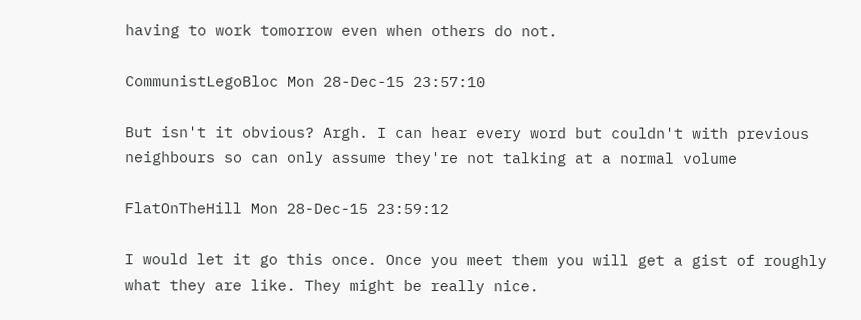having to work tomorrow even when others do not.

CommunistLegoBloc Mon 28-Dec-15 23:57:10

But isn't it obvious? Argh. I can hear every word but couldn't with previous neighbours so can only assume they're not talking at a normal volume

FlatOnTheHill Mon 28-Dec-15 23:59:12

I would let it go this once. Once you meet them you will get a gist of roughly what they are like. They might be really nice.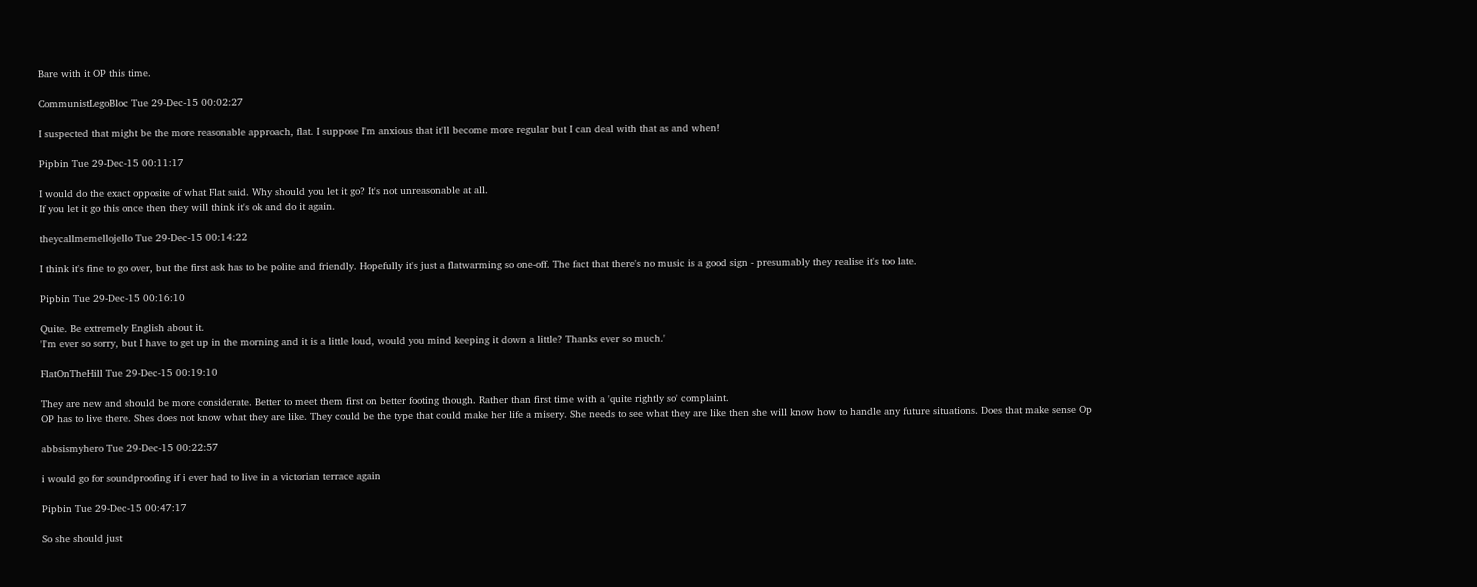Bare with it OP this time.

CommunistLegoBloc Tue 29-Dec-15 00:02:27

I suspected that might be the more reasonable approach, flat. I suppose I'm anxious that it'll become more regular but I can deal with that as and when!

Pipbin Tue 29-Dec-15 00:11:17

I would do the exact opposite of what Flat said. Why should you let it go? It's not unreasonable at all.
If you let it go this once then they will think it's ok and do it again.

theycallmemellojello Tue 29-Dec-15 00:14:22

I think it's fine to go over, but the first ask has to be polite and friendly. Hopefully it's just a flatwarming so one-off. The fact that there's no music is a good sign - presumably they realise it's too late.

Pipbin Tue 29-Dec-15 00:16:10

Quite. Be extremely English about it.
'I'm ever so sorry, but I have to get up in the morning and it is a little loud, would you mind keeping it down a little? Thanks ever so much.'

FlatOnTheHill Tue 29-Dec-15 00:19:10

They are new and should be more considerate. Better to meet them first on better footing though. Rather than first time with a 'quite rightly so' complaint.
OP has to live there. Shes does not know what they are like. They could be the type that could make her life a misery. She needs to see what they are like then she will know how to handle any future situations. Does that make sense Op

abbsismyhero Tue 29-Dec-15 00:22:57

i would go for soundproofing if i ever had to live in a victorian terrace again

Pipbin Tue 29-Dec-15 00:47:17

So she should just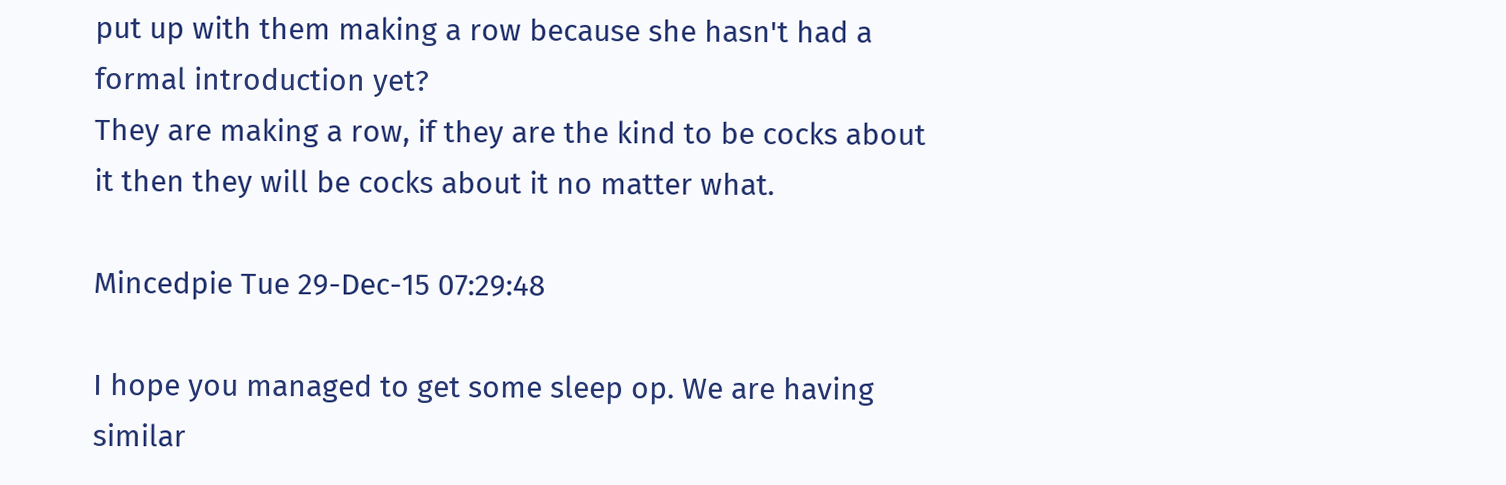put up with them making a row because she hasn't had a formal introduction yet?
They are making a row, if they are the kind to be cocks about it then they will be cocks about it no matter what.

Mincedpie Tue 29-Dec-15 07:29:48

I hope you managed to get some sleep op. We are having similar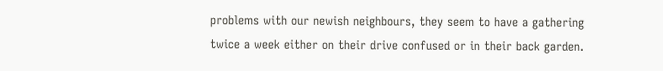problems with our newish neighbours, they seem to have a gathering twice a week either on their drive confused or in their back garden.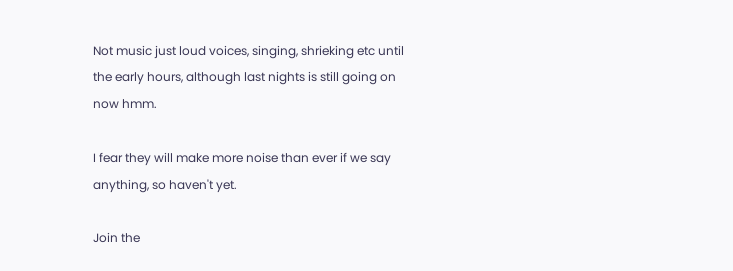Not music just loud voices, singing, shrieking etc until the early hours, although last nights is still going on now hmm.

I fear they will make more noise than ever if we say anything, so haven't yet.

Join the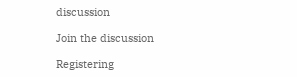discussion

Join the discussion

Registering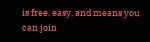is free, easy, and means you can join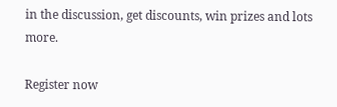in the discussion, get discounts, win prizes and lots more.

Register now